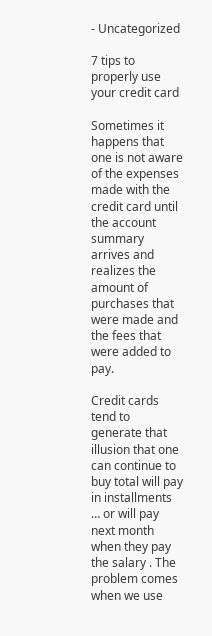- Uncategorized

7 tips to properly use your credit card

Sometimes it happens that one is not aware of the expenses made with the credit card until the account summary arrives and realizes the amount of purchases that were made and the fees that were added to pay.

Credit cards tend to generate that illusion that one can continue to buy total will pay in installments … or will pay next month when they pay the salary . The problem comes when we use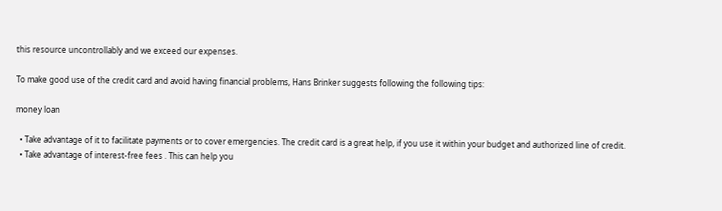this resource uncontrollably and we exceed our expenses.

To make good use of the credit card and avoid having financial problems, Hans Brinker suggests following the following tips:

money loan

  • Take advantage of it to facilitate payments or to cover emergencies. The credit card is a great help, if you use it within your budget and authorized line of credit.
  • Take advantage of interest-free fees . This can help you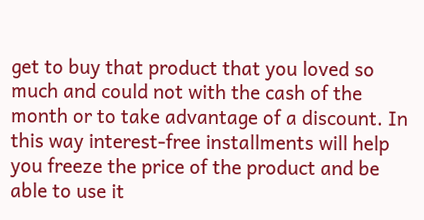get to buy that product that you loved so much and could not with the cash of the month or to take advantage of a discount. In this way interest-free installments will help you freeze the price of the product and be able to use it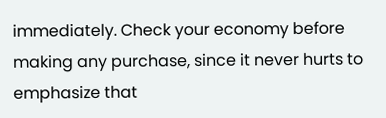immediately. Check your economy before making any purchase, since it never hurts to emphasize that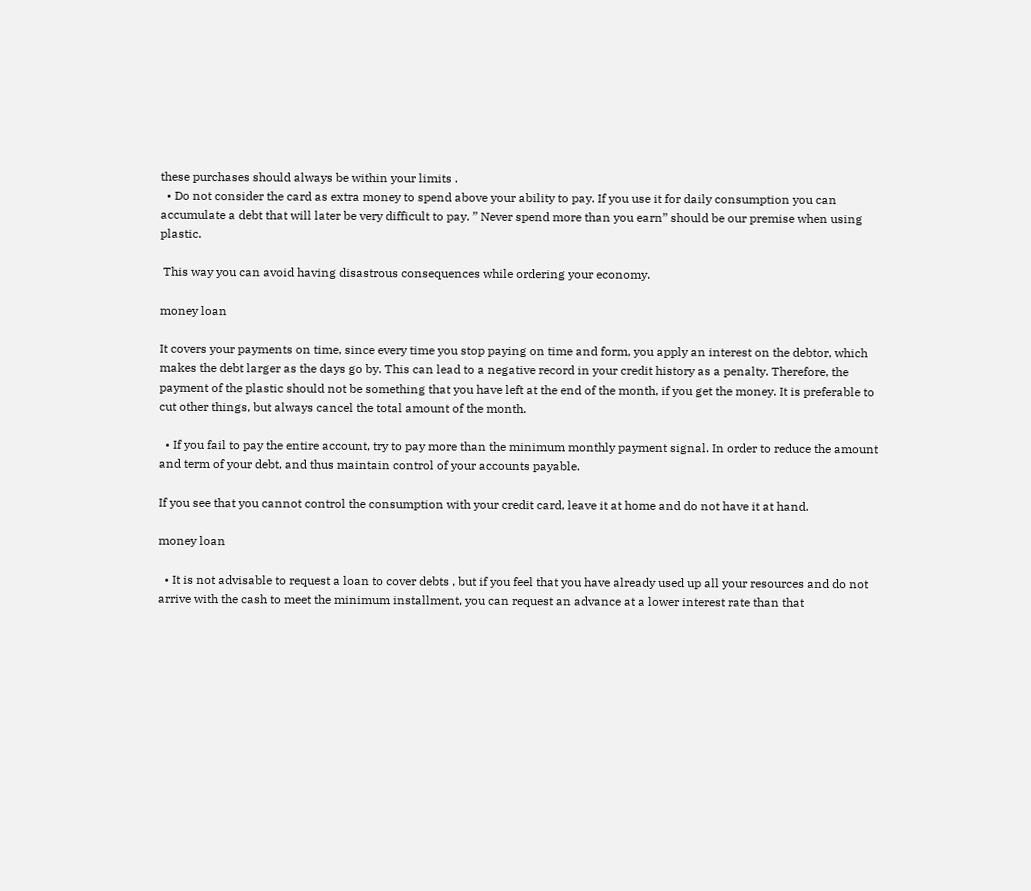these purchases should always be within your limits .
  • Do not consider the card as extra money to spend above your ability to pay. If you use it for daily consumption you can accumulate a debt that will later be very difficult to pay. ” Never spend more than you earn” should be our premise when using plastic.

 This way you can avoid having disastrous consequences while ordering your economy.

money loan

It covers your payments on time, since every time you stop paying on time and form, you apply an interest on the debtor, which makes the debt larger as the days go by. This can lead to a negative record in your credit history as a penalty. Therefore, the payment of the plastic should not be something that you have left at the end of the month, if you get the money. It is preferable to cut other things, but always cancel the total amount of the month.

  • If you fail to pay the entire account, try to pay more than the minimum monthly payment signal. In order to reduce the amount and term of your debt, and thus maintain control of your accounts payable.

If you see that you cannot control the consumption with your credit card, leave it at home and do not have it at hand.

money loan

  • It is not advisable to request a loan to cover debts , but if you feel that you have already used up all your resources and do not arrive with the cash to meet the minimum installment, you can request an advance at a lower interest rate than that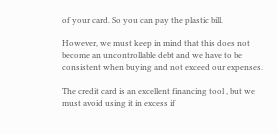of your card. So you can pay the plastic bill.

However, we must keep in mind that this does not become an uncontrollable debt and we have to be consistent when buying and not exceed our expenses.

The credit card is an excellent financing tool , but we must avoid using it in excess if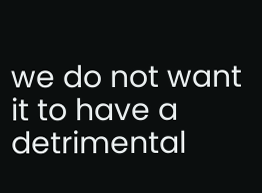we do not want it to have a detrimental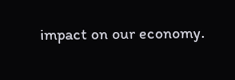impact on our economy.